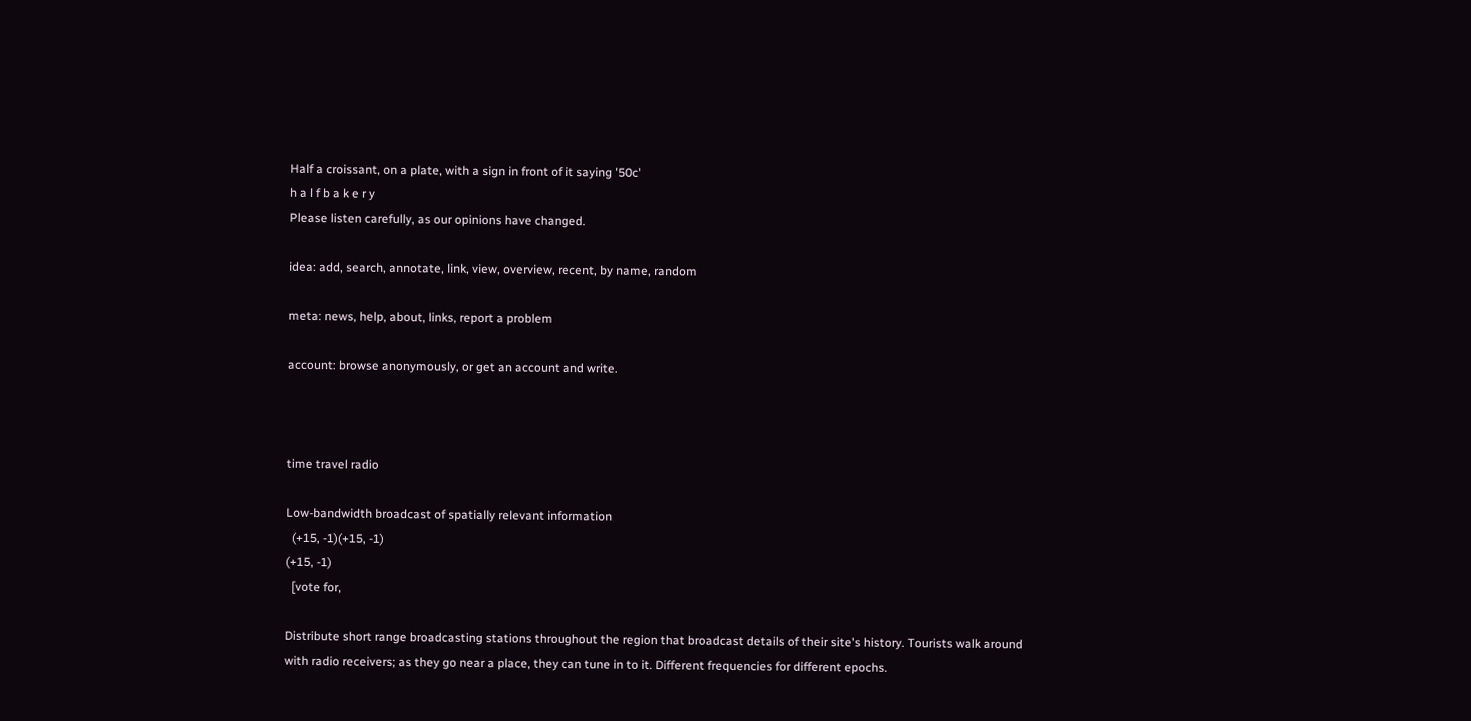Half a croissant, on a plate, with a sign in front of it saying '50c'
h a l f b a k e r y
Please listen carefully, as our opinions have changed.

idea: add, search, annotate, link, view, overview, recent, by name, random

meta: news, help, about, links, report a problem

account: browse anonymously, or get an account and write.



time travel radio

Low-bandwidth broadcast of spatially relevant information
  (+15, -1)(+15, -1)
(+15, -1)
  [vote for,

Distribute short range broadcasting stations throughout the region that broadcast details of their site's history. Tourists walk around with radio receivers; as they go near a place, they can tune in to it. Different frequencies for different epochs.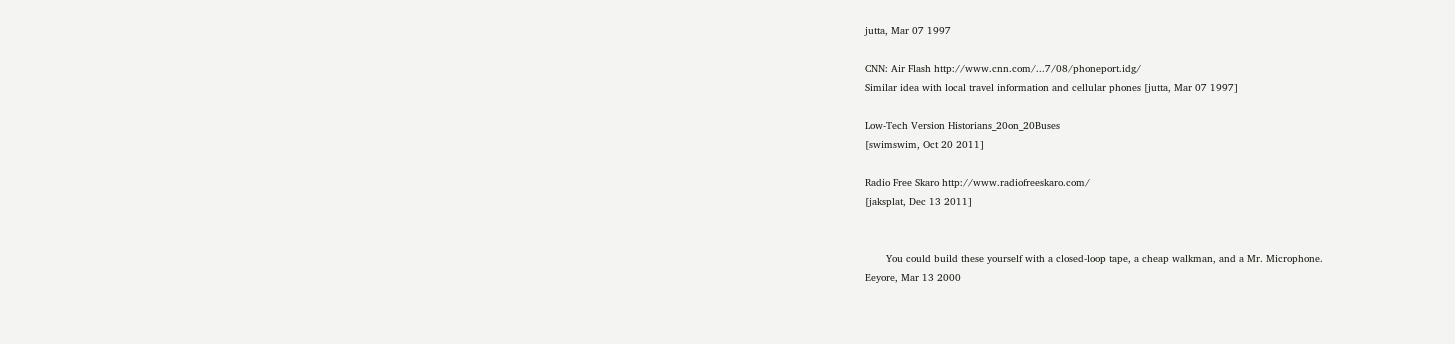jutta, Mar 07 1997

CNN: Air Flash http://www.cnn.com/...7/08/phoneport.idg/
Similar idea with local travel information and cellular phones [jutta, Mar 07 1997]

Low-Tech Version Historians_20on_20Buses
[swimswim, Oct 20 2011]

Radio Free Skaro http://www.radiofreeskaro.com/
[jaksplat, Dec 13 2011]


       You could build these yourself with a closed-loop tape, a cheap walkman, and a Mr. Microphone.
Eeyore, Mar 13 2000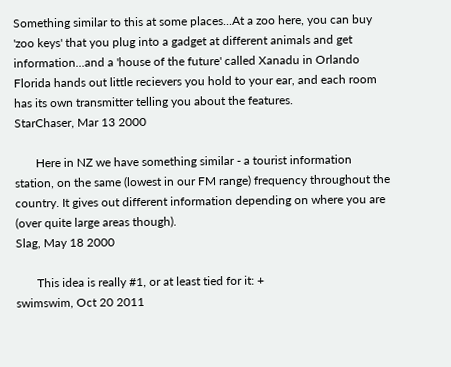Something similar to this at some places...At a zoo here, you can buy 'zoo keys' that you plug into a gadget at different animals and get information...and a 'house of the future' called Xanadu in Orlando Florida hands out little recievers you hold to your ear, and each room has its own transmitter telling you about the features.
StarChaser, Mar 13 2000

       Here in NZ we have something similar - a tourist information station, on the same (lowest in our FM range) frequency throughout the country. It gives out different information depending on where you are (over quite large areas though).
Slag, May 18 2000

       This idea is really #1, or at least tied for it: +
swimswim, Oct 20 2011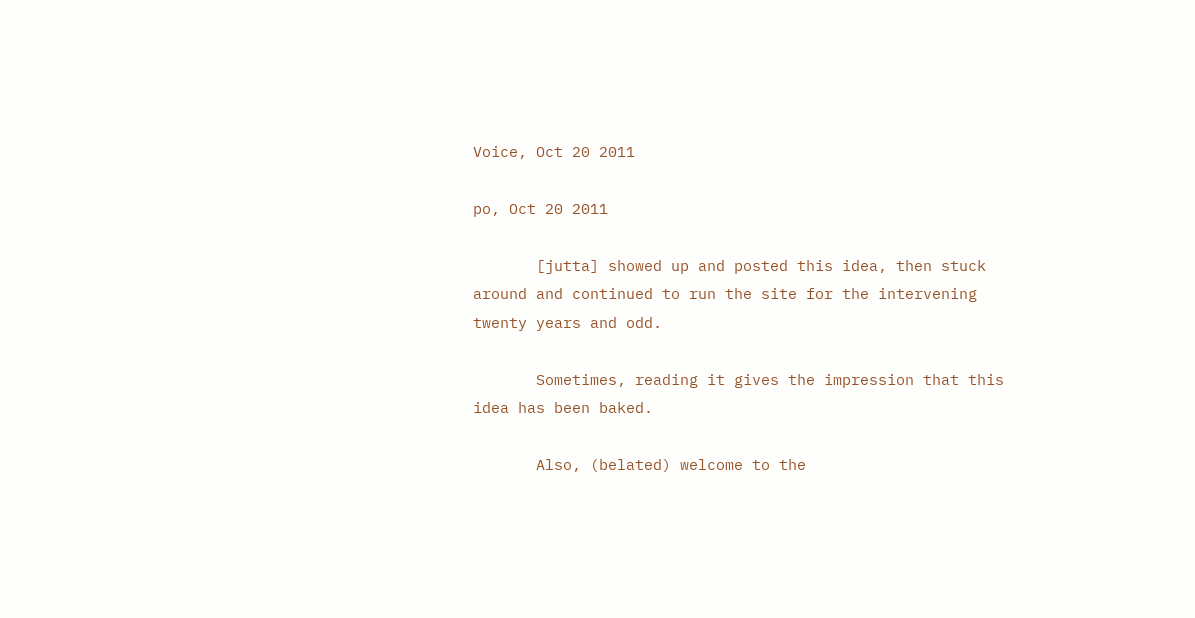Voice, Oct 20 2011

po, Oct 20 2011

       [jutta] showed up and posted this idea, then stuck around and continued to run the site for the intervening twenty years and odd.

       Sometimes, reading it gives the impression that this idea has been baked.

       Also, (belated) welcome to the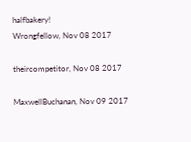halfbakery!
Wrongfellow, Nov 08 2017

theircompetitor, Nov 08 2017

MaxwellBuchanan, Nov 09 2017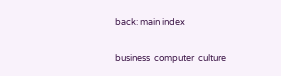back: main index

business  computer  culture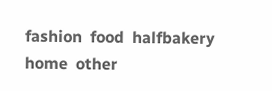fashion  food  halfbakery  home  other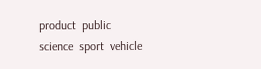product  public  science  sport  vehicle